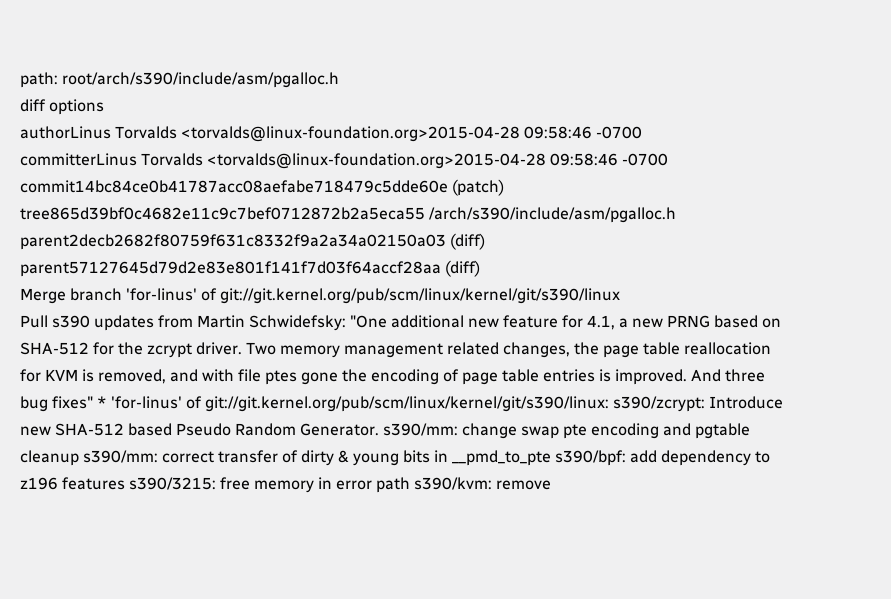path: root/arch/s390/include/asm/pgalloc.h
diff options
authorLinus Torvalds <torvalds@linux-foundation.org>2015-04-28 09:58:46 -0700
committerLinus Torvalds <torvalds@linux-foundation.org>2015-04-28 09:58:46 -0700
commit14bc84ce0b41787acc08aefabe718479c5dde60e (patch)
tree865d39bf0c4682e11c9c7bef0712872b2a5eca55 /arch/s390/include/asm/pgalloc.h
parent2decb2682f80759f631c8332f9a2a34a02150a03 (diff)
parent57127645d79d2e83e801f141f7d03f64accf28aa (diff)
Merge branch 'for-linus' of git://git.kernel.org/pub/scm/linux/kernel/git/s390/linux
Pull s390 updates from Martin Schwidefsky: "One additional new feature for 4.1, a new PRNG based on SHA-512 for the zcrypt driver. Two memory management related changes, the page table reallocation for KVM is removed, and with file ptes gone the encoding of page table entries is improved. And three bug fixes" * 'for-linus' of git://git.kernel.org/pub/scm/linux/kernel/git/s390/linux: s390/zcrypt: Introduce new SHA-512 based Pseudo Random Generator. s390/mm: change swap pte encoding and pgtable cleanup s390/mm: correct transfer of dirty & young bits in __pmd_to_pte s390/bpf: add dependency to z196 features s390/3215: free memory in error path s390/kvm: remove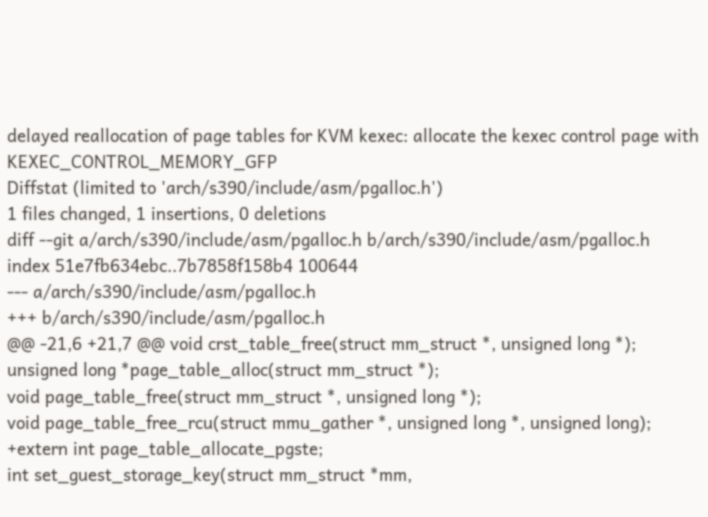delayed reallocation of page tables for KVM kexec: allocate the kexec control page with KEXEC_CONTROL_MEMORY_GFP
Diffstat (limited to 'arch/s390/include/asm/pgalloc.h')
1 files changed, 1 insertions, 0 deletions
diff --git a/arch/s390/include/asm/pgalloc.h b/arch/s390/include/asm/pgalloc.h
index 51e7fb634ebc..7b7858f158b4 100644
--- a/arch/s390/include/asm/pgalloc.h
+++ b/arch/s390/include/asm/pgalloc.h
@@ -21,6 +21,7 @@ void crst_table_free(struct mm_struct *, unsigned long *);
unsigned long *page_table_alloc(struct mm_struct *);
void page_table_free(struct mm_struct *, unsigned long *);
void page_table_free_rcu(struct mmu_gather *, unsigned long *, unsigned long);
+extern int page_table_allocate_pgste;
int set_guest_storage_key(struct mm_struct *mm,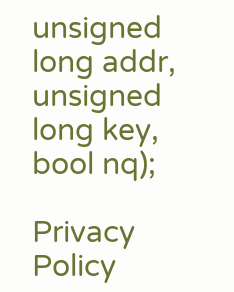unsigned long addr,
unsigned long key, bool nq);

Privacy Policy